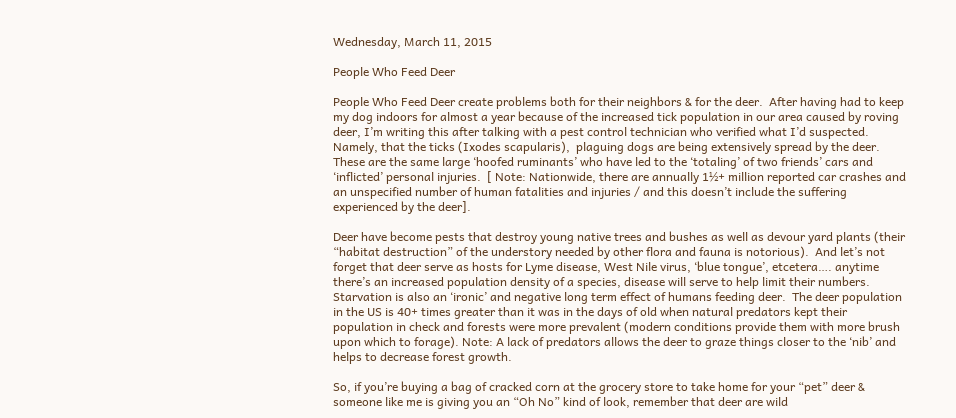Wednesday, March 11, 2015

People Who Feed Deer

People Who Feed Deer create problems both for their neighbors & for the deer.  After having had to keep my dog indoors for almost a year because of the increased tick population in our area caused by roving deer, I’m writing this after talking with a pest control technician who verified what I’d suspected.  Namely, that the ticks (Ixodes scapularis),  plaguing dogs are being extensively spread by the deer.  These are the same large ‘hoofed ruminants’ who have led to the ‘totaling’ of two friends’ cars and ‘inflicted’ personal injuries.  [ Note: Nationwide, there are annually 1½+ million reported car crashes and an unspecified number of human fatalities and injuries / and this doesn’t include the suffering experienced by the deer].

Deer have become pests that destroy young native trees and bushes as well as devour yard plants (their “habitat destruction” of the understory needed by other flora and fauna is notorious).  And let’s not forget that deer serve as hosts for Lyme disease, West Nile virus, ‘blue tongue’, etcetera…. anytime there’s an increased population density of a species, disease will serve to help limit their numbers.  Starvation is also an ‘ironic’ and negative long term effect of humans feeding deer.  The deer population in the US is 40+ times greater than it was in the days of old when natural predators kept their population in check and forests were more prevalent (modern conditions provide them with more brush upon which to forage). Note: A lack of predators allows the deer to graze things closer to the ‘nib’ and helps to decrease forest growth.

So, if you’re buying a bag of cracked corn at the grocery store to take home for your “pet” deer & someone like me is giving you an “Oh No” kind of look, remember that deer are wild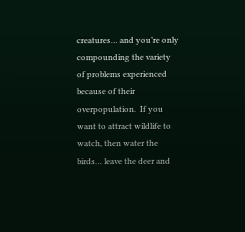creatures… and you’re only compounding the variety of problems experienced because of their overpopulation.  If you want to attract wildlife to watch, then water the birds… leave the deer and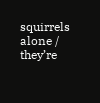squirrels alone / they’re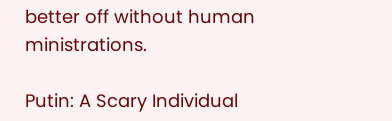better off without human ministrations.

Putin: A Scary Individual